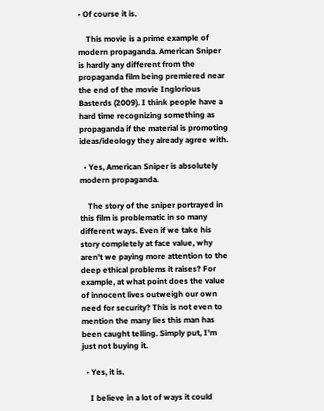• Of course it is.

    This movie is a prime example of modern propaganda. American Sniper is hardly any different from the propaganda film being premiered near the end of the movie Inglorious Basterds (2009). I think people have a hard time recognizing something as propaganda if the material is promoting ideas/ideology they already agree with.

  • Yes, American Sniper is absolutely modern propaganda.

    The story of the sniper portrayed in this film is problematic in so many different ways. Even if we take his story completely at face value, why aren't we paying more attention to the deep ethical problems it raises? For example, at what point does the value of innocent lives outweigh our own need for security? This is not even to mention the many lies this man has been caught telling. Simply put, I'm just not buying it.

  • Yes, it is.

    I believe in a lot of ways it could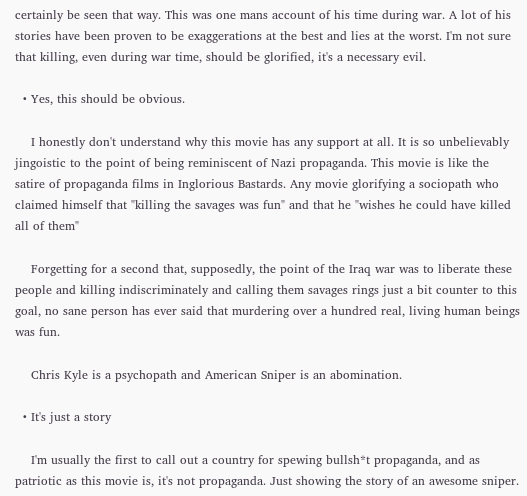certainly be seen that way. This was one mans account of his time during war. A lot of his stories have been proven to be exaggerations at the best and lies at the worst. I'm not sure that killing, even during war time, should be glorified, it's a necessary evil.

  • Yes, this should be obvious.

    I honestly don't understand why this movie has any support at all. It is so unbelievably jingoistic to the point of being reminiscent of Nazi propaganda. This movie is like the satire of propaganda films in Inglorious Bastards. Any movie glorifying a sociopath who claimed himself that "killing the savages was fun" and that he "wishes he could have killed all of them"

    Forgetting for a second that, supposedly, the point of the Iraq war was to liberate these people and killing indiscriminately and calling them savages rings just a bit counter to this goal, no sane person has ever said that murdering over a hundred real, living human beings was fun.

    Chris Kyle is a psychopath and American Sniper is an abomination.

  • It's just a story

    I'm usually the first to call out a country for spewing bullsh*t propaganda, and as patriotic as this movie is, it's not propaganda. Just showing the story of an awesome sniper.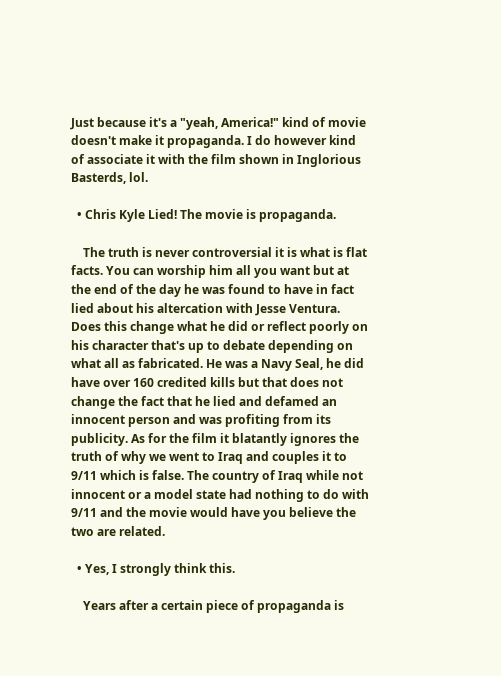Just because it's a "yeah, America!" kind of movie doesn't make it propaganda. I do however kind of associate it with the film shown in Inglorious Basterds, lol.

  • Chris Kyle Lied! The movie is propaganda.

    The truth is never controversial it is what is flat facts. You can worship him all you want but at the end of the day he was found to have in fact lied about his altercation with Jesse Ventura. Does this change what he did or reflect poorly on his character that's up to debate depending on what all as fabricated. He was a Navy Seal, he did have over 160 credited kills but that does not change the fact that he lied and defamed an innocent person and was profiting from its publicity. As for the film it blatantly ignores the truth of why we went to Iraq and couples it to 9/11 which is false. The country of Iraq while not innocent or a model state had nothing to do with 9/11 and the movie would have you believe the two are related.

  • Yes, I strongly think this.

    Years after a certain piece of propaganda is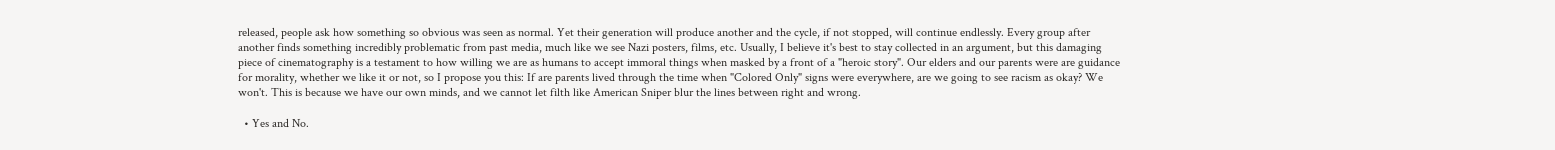released, people ask how something so obvious was seen as normal. Yet their generation will produce another and the cycle, if not stopped, will continue endlessly. Every group after another finds something incredibly problematic from past media, much like we see Nazi posters, films, etc. Usually, I believe it's best to stay collected in an argument, but this damaging piece of cinematography is a testament to how willing we are as humans to accept immoral things when masked by a front of a "heroic story". Our elders and our parents were are guidance for morality, whether we like it or not, so I propose you this: If are parents lived through the time when "Colored Only" signs were everywhere, are we going to see racism as okay? We won't. This is because we have our own minds, and we cannot let filth like American Sniper blur the lines between right and wrong.

  • Yes and No.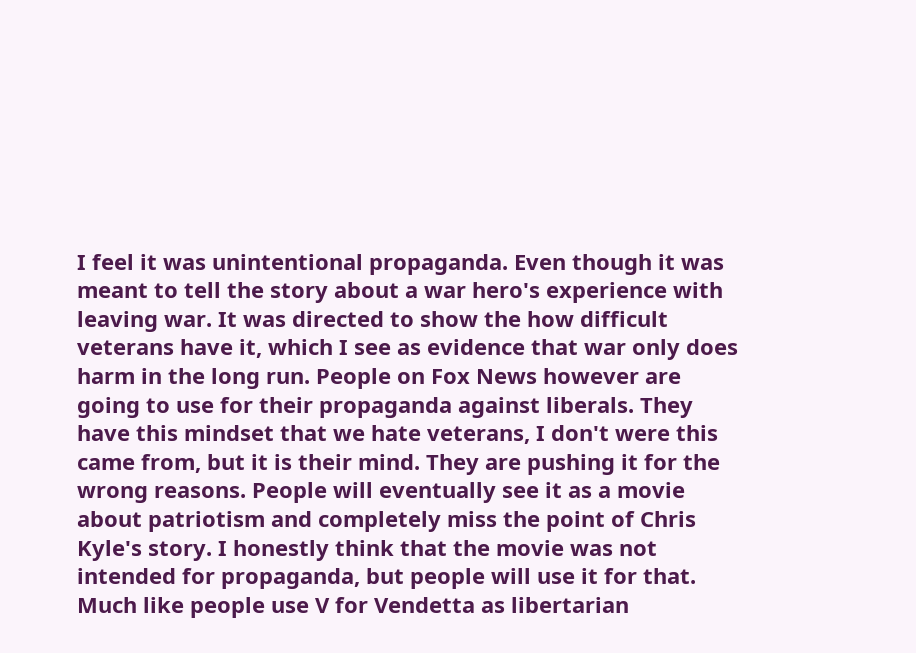I feel it was unintentional propaganda. Even though it was meant to tell the story about a war hero's experience with leaving war. It was directed to show the how difficult veterans have it, which I see as evidence that war only does harm in the long run. People on Fox News however are going to use for their propaganda against liberals. They have this mindset that we hate veterans, I don't were this came from, but it is their mind. They are pushing it for the wrong reasons. People will eventually see it as a movie about patriotism and completely miss the point of Chris Kyle's story. I honestly think that the movie was not intended for propaganda, but people will use it for that. Much like people use V for Vendetta as libertarian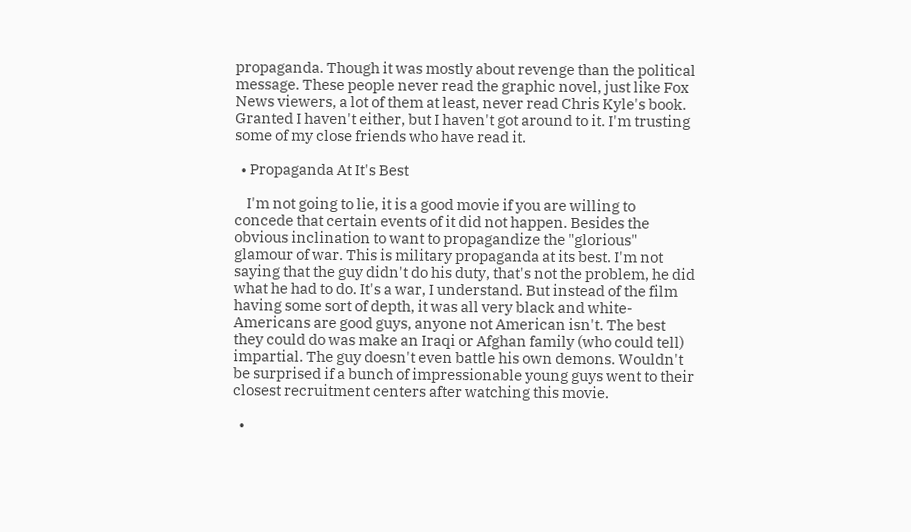propaganda. Though it was mostly about revenge than the political message. These people never read the graphic novel, just like Fox News viewers, a lot of them at least, never read Chris Kyle's book. Granted I haven't either, but I haven't got around to it. I'm trusting some of my close friends who have read it.

  • Propaganda At It's Best

    I'm not going to lie, it is a good movie if you are willing to concede that certain events of it did not happen. Besides the obvious inclination to want to propagandize the "glorious" glamour of war. This is military propaganda at its best. I'm not saying that the guy didn't do his duty, that's not the problem, he did what he had to do. It's a war, I understand. But instead of the film having some sort of depth, it was all very black and white- Americans are good guys, anyone not American isn't. The best they could do was make an Iraqi or Afghan family (who could tell) impartial. The guy doesn't even battle his own demons. Wouldn't be surprised if a bunch of impressionable young guys went to their closest recruitment centers after watching this movie.

  •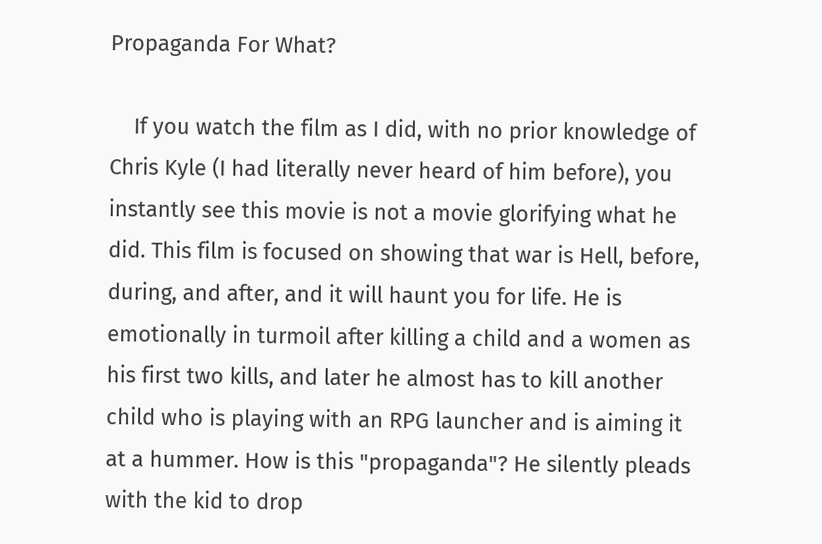Propaganda For What?

    If you watch the film as I did, with no prior knowledge of Chris Kyle (I had literally never heard of him before), you instantly see this movie is not a movie glorifying what he did. This film is focused on showing that war is Hell, before, during, and after, and it will haunt you for life. He is emotionally in turmoil after killing a child and a women as his first two kills, and later he almost has to kill another child who is playing with an RPG launcher and is aiming it at a hummer. How is this "propaganda"? He silently pleads with the kid to drop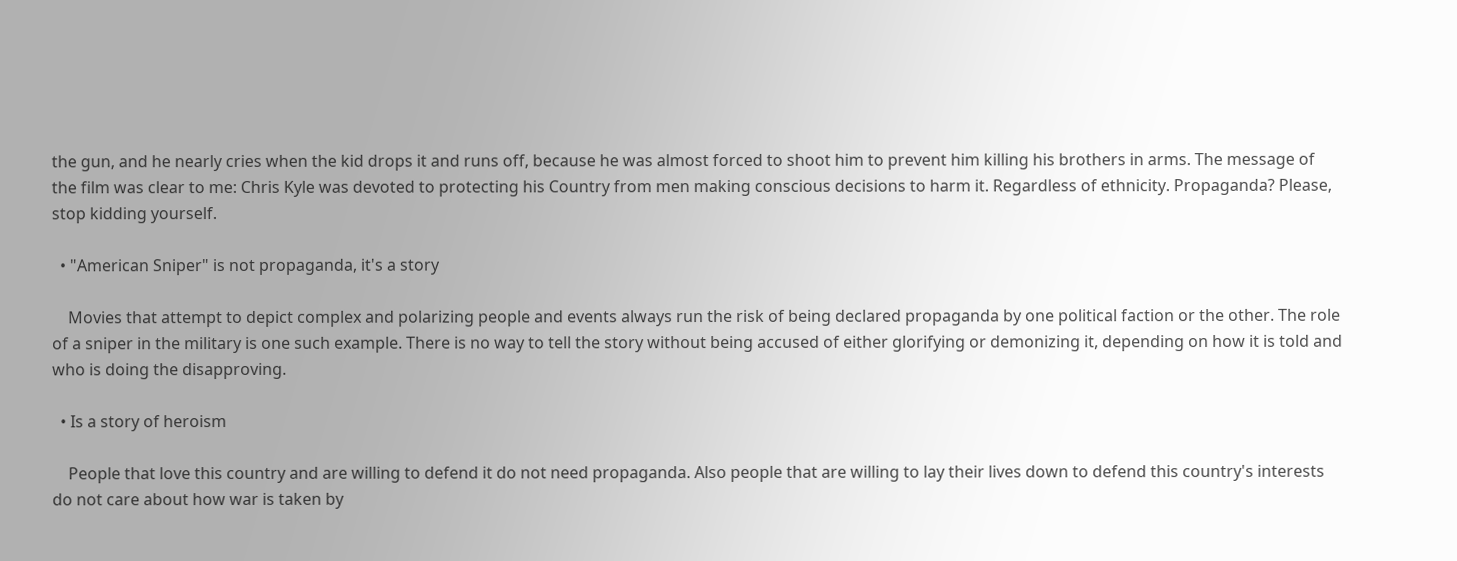the gun, and he nearly cries when the kid drops it and runs off, because he was almost forced to shoot him to prevent him killing his brothers in arms. The message of the film was clear to me: Chris Kyle was devoted to protecting his Country from men making conscious decisions to harm it. Regardless of ethnicity. Propaganda? Please, stop kidding yourself.

  • "American Sniper" is not propaganda, it's a story

    Movies that attempt to depict complex and polarizing people and events always run the risk of being declared propaganda by one political faction or the other. The role of a sniper in the military is one such example. There is no way to tell the story without being accused of either glorifying or demonizing it, depending on how it is told and who is doing the disapproving.

  • Is a story of heroism

    People that love this country and are willing to defend it do not need propaganda. Also people that are willing to lay their lives down to defend this country's interests do not care about how war is taken by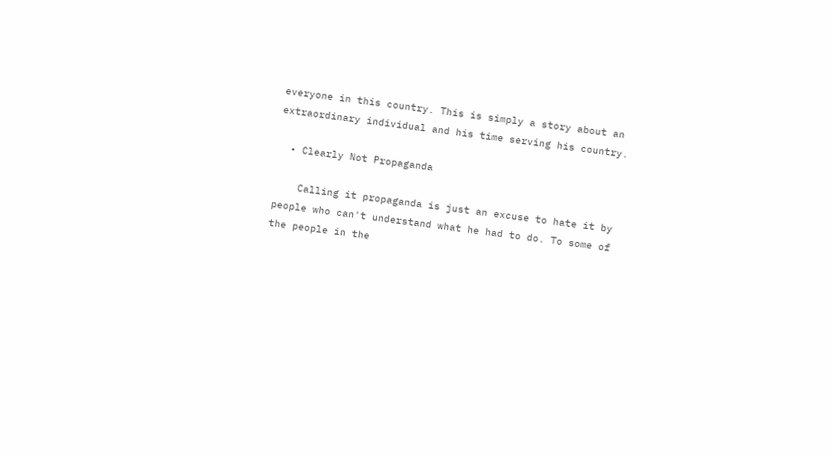everyone in this country. This is simply a story about an extraordinary individual and his time serving his country.

  • Clearly Not Propaganda

    Calling it propaganda is just an excuse to hate it by people who can't understand what he had to do. To some of the people in the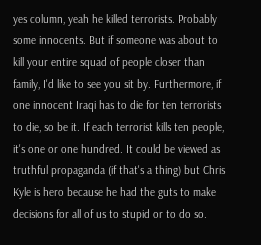yes column, yeah he killed terrorists. Probably some innocents. But if someone was about to kill your entire squad of people closer than family, I'd like to see you sit by. Furthermore, if one innocent Iraqi has to die for ten terrorists to die, so be it. If each terrorist kills ten people, it's one or one hundred. It could be viewed as truthful propaganda (if that's a thing) but Chris Kyle is hero because he had the guts to make decisions for all of us to stupid or to do so.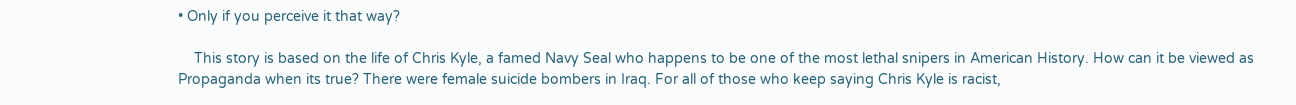• Only if you perceive it that way?

    This story is based on the life of Chris Kyle, a famed Navy Seal who happens to be one of the most lethal snipers in American History. How can it be viewed as Propaganda when its true? There were female suicide bombers in Iraq. For all of those who keep saying Chris Kyle is racist,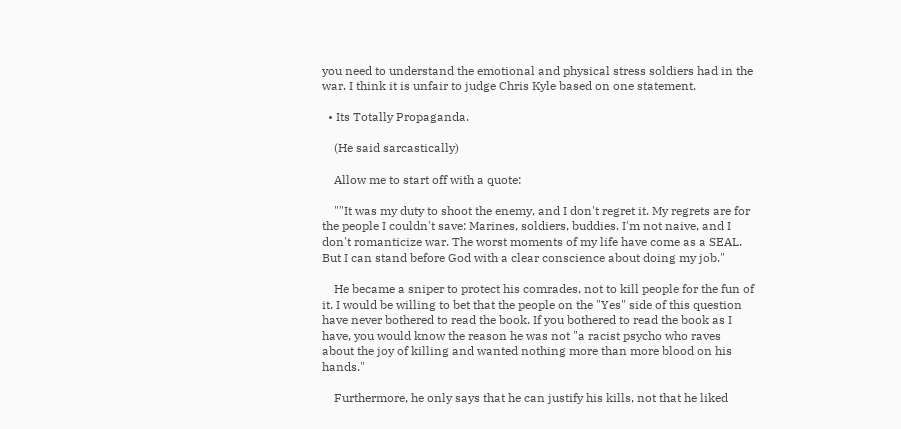you need to understand the emotional and physical stress soldiers had in the war. I think it is unfair to judge Chris Kyle based on one statement.

  • Its Totally Propaganda.

    (He said sarcastically)

    Allow me to start off with a quote:

    ""It was my duty to shoot the enemy, and I don't regret it. My regrets are for the people I couldn't save: Marines, soldiers, buddies. I'm not naive, and I don't romanticize war. The worst moments of my life have come as a SEAL. But I can stand before God with a clear conscience about doing my job."

    He became a sniper to protect his comrades, not to kill people for the fun of it. I would be willing to bet that the people on the "Yes" side of this question have never bothered to read the book. If you bothered to read the book as I have, you would know the reason he was not "a racist psycho who raves about the joy of killing and wanted nothing more than more blood on his hands."

    Furthermore, he only says that he can justify his kills, not that he liked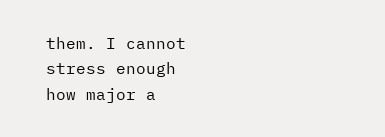them. I cannot stress enough how major a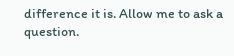difference it is. Allow me to ask a question.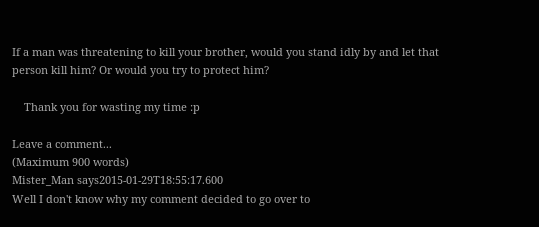If a man was threatening to kill your brother, would you stand idly by and let that person kill him? Or would you try to protect him?

    Thank you for wasting my time :p

Leave a comment...
(Maximum 900 words)
Mister_Man says2015-01-29T18:55:17.600
Well I don't know why my comment decided to go over to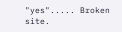"yes"..... Broken site.